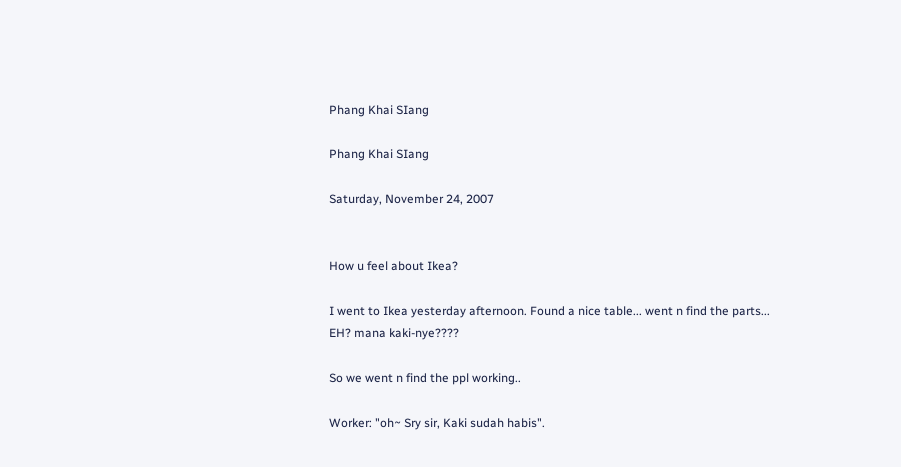Phang Khai SIang

Phang Khai SIang

Saturday, November 24, 2007


How u feel about Ikea?

I went to Ikea yesterday afternoon. Found a nice table... went n find the parts... EH? mana kaki-nye????

So we went n find the ppl working..

Worker: "oh~ Sry sir, Kaki sudah habis".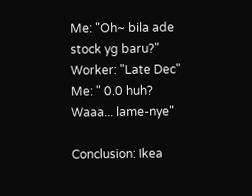Me: "Oh~ bila ade stock yg baru?"
Worker: "Late Dec"
Me: " 0.0 huh? Waaa... lame-nye"

Conclusion: Ikea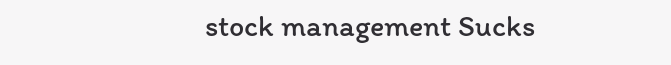stock management Sucks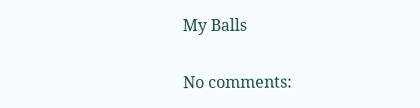My Balls

No comments: